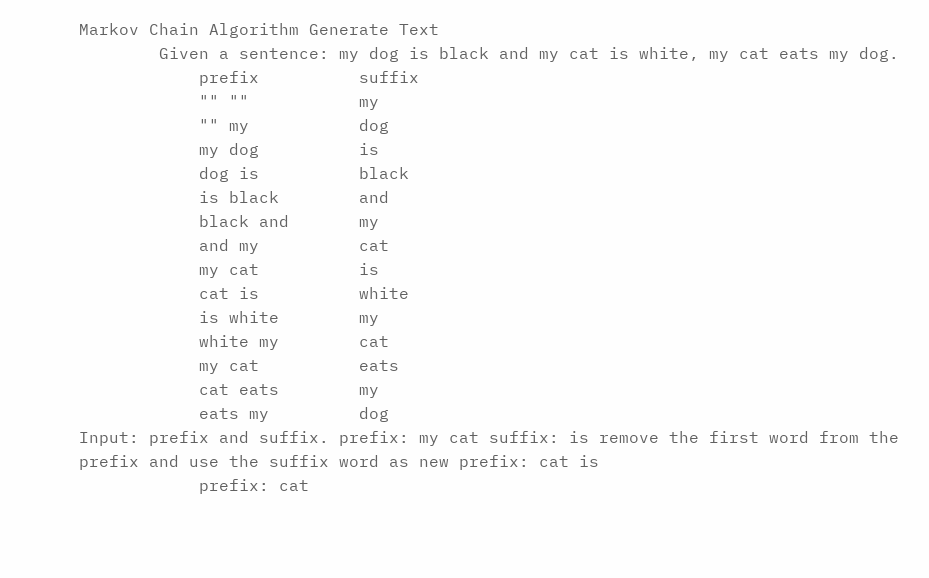Markov Chain Algorithm Generate Text
        Given a sentence: my dog is black and my cat is white, my cat eats my dog.
            prefix          suffix
            "" ""           my
            "" my           dog
            my dog          is
            dog is          black
            is black        and
            black and       my
            and my          cat
            my cat          is
            cat is          white
            is white        my
            white my        cat
            my cat          eats
            cat eats        my
            eats my         dog
Input: prefix and suffix. prefix: my cat suffix: is remove the first word from the prefix and use the suffix word as new prefix: cat is
            prefix: cat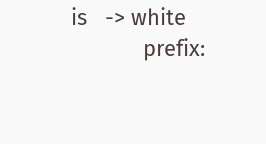is   -> white
            prefix: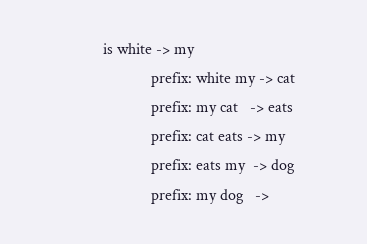is white -> my
            prefix: white my -> cat
            prefix: my cat   -> eats
            prefix: cat eats -> my
            prefix: eats my  -> dog
            prefix: my dog   ->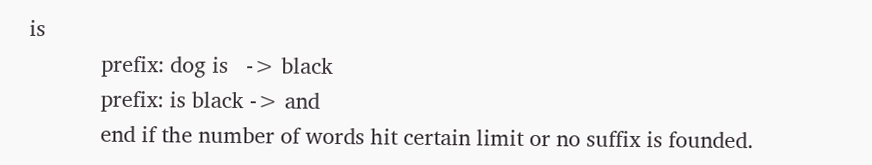is
            prefix: dog is   -> black
            prefix: is black -> and
            end if the number of words hit certain limit or no suffix is founded.